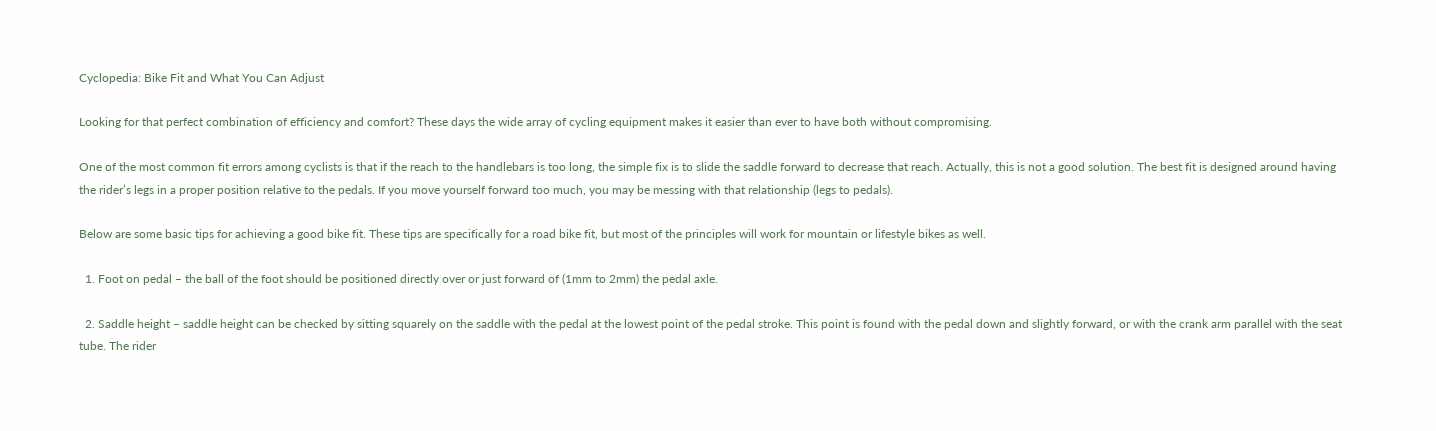Cyclopedia: Bike Fit and What You Can Adjust

Looking for that perfect combination of efficiency and comfort? These days the wide array of cycling equipment makes it easier than ever to have both without compromising.

One of the most common fit errors among cyclists is that if the reach to the handlebars is too long, the simple fix is to slide the saddle forward to decrease that reach. Actually, this is not a good solution. The best fit is designed around having the rider’s legs in a proper position relative to the pedals. If you move yourself forward too much, you may be messing with that relationship (legs to pedals).

Below are some basic tips for achieving a good bike fit. These tips are specifically for a road bike fit, but most of the principles will work for mountain or lifestyle bikes as well.

  1. Foot on pedal – the ball of the foot should be positioned directly over or just forward of (1mm to 2mm) the pedal axle.

  2. Saddle height – saddle height can be checked by sitting squarely on the saddle with the pedal at the lowest point of the pedal stroke. This point is found with the pedal down and slightly forward, or with the crank arm parallel with the seat tube. The rider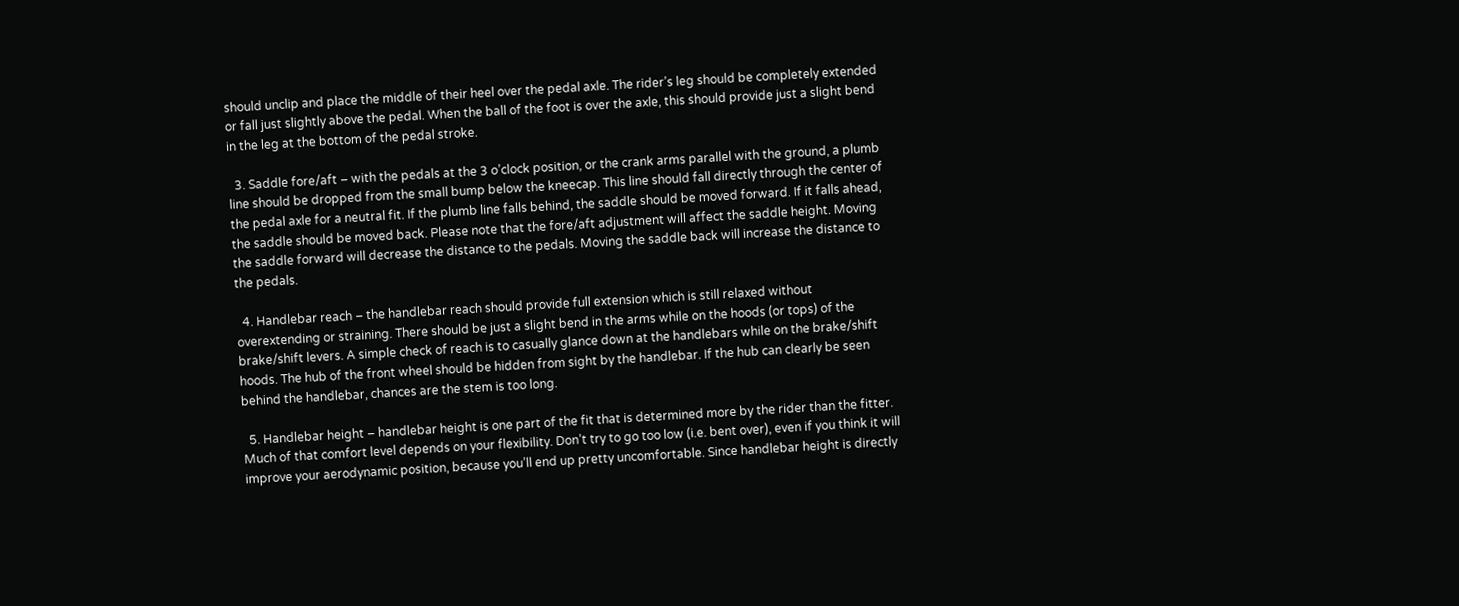should unclip and place the middle of their heel over the pedal axle. The rider’s leg should be completely extended or fall just slightly above the pedal. When the ball of the foot is over the axle, this should provide just a slight bend in the leg at the bottom of the pedal stroke.

  3. Saddle fore/aft – with the pedals at the 3 o’clock position, or the crank arms parallel with the ground, a plumb line should be dropped from the small bump below the kneecap. This line should fall directly through the center of the pedal axle for a neutral fit. If the plumb line falls behind, the saddle should be moved forward. If it falls ahead, the saddle should be moved back. Please note that the fore/aft adjustment will affect the saddle height. Moving the saddle forward will decrease the distance to the pedals. Moving the saddle back will increase the distance to the pedals.

  4. Handlebar reach – the handlebar reach should provide full extension which is still relaxed without overextending or straining. There should be just a slight bend in the arms while on the hoods (or tops) of the brake/shift levers. A simple check of reach is to casually glance down at the handlebars while on the brake/shift hoods. The hub of the front wheel should be hidden from sight by the handlebar. If the hub can clearly be seen behind the handlebar, chances are the stem is too long.

  5. Handlebar height – handlebar height is one part of the fit that is determined more by the rider than the fitter. Much of that comfort level depends on your flexibility. Don’t try to go too low (i.e. bent over), even if you think it will improve your aerodynamic position, because you’ll end up pretty uncomfortable. Since handlebar height is directly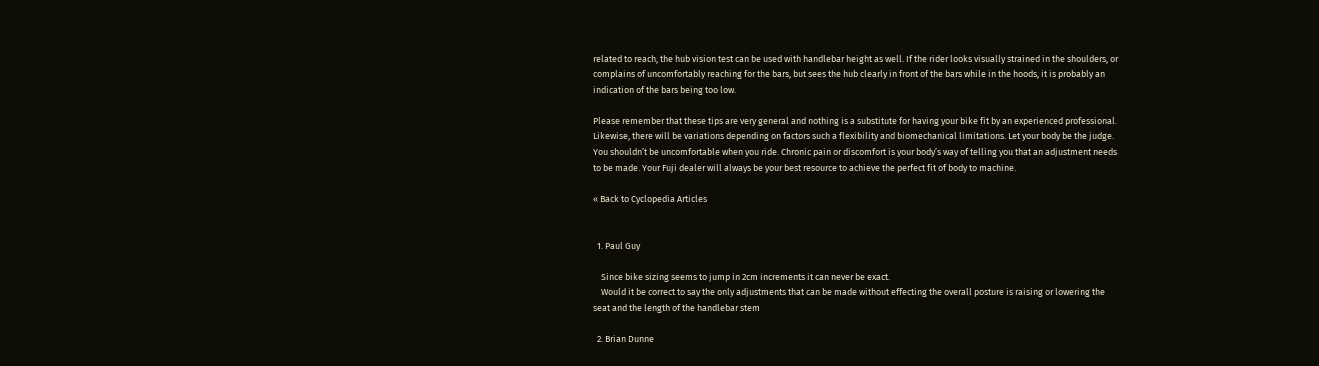related to reach, the hub vision test can be used with handlebar height as well. If the rider looks visually strained in the shoulders, or complains of uncomfortably reaching for the bars, but sees the hub clearly in front of the bars while in the hoods, it is probably an indication of the bars being too low.

Please remember that these tips are very general and nothing is a substitute for having your bike fit by an experienced professional. Likewise, there will be variations depending on factors such a flexibility and biomechanical limitations. Let your body be the judge. You shouldn’t be uncomfortable when you ride. Chronic pain or discomfort is your body’s way of telling you that an adjustment needs to be made. Your Fuji dealer will always be your best resource to achieve the perfect fit of body to machine.

« Back to Cyclopedia Articles


  1. Paul Guy

    Since bike sizing seems to jump in 2cm increments it can never be exact.
    Would it be correct to say the only adjustments that can be made without effecting the overall posture is raising or lowering the seat and the length of the handlebar stem

  2. Brian Dunne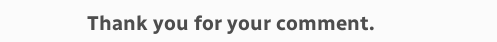Thank you for your comment.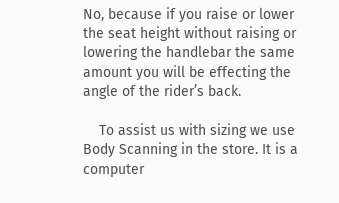No, because if you raise or lower the seat height without raising or lowering the handlebar the same amount you will be effecting the angle of the rider’s back.

    To assist us with sizing we use Body Scanning in the store. It is a computer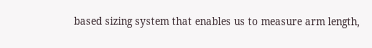based sizing system that enables us to measure arm length,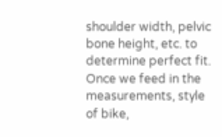shoulder width, pelvic bone height, etc. to determine perfect fit. Once we feed in the measurements, style of bike,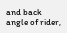and back angle of rider,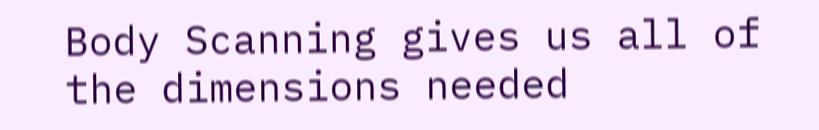Body Scanning gives us all of the dimensions needed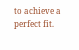to achieve a perfect fit.